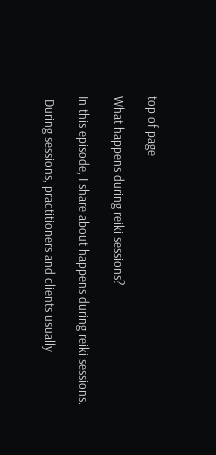top of page

What happens during reiki sessions?

In this episode, I share about happens during reiki sessions.

 During sessions, practitioners and clients usually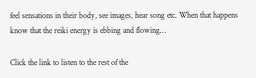feel sensations in their body, see images, hear song etc. When that happens know that the reiki energy is ebbing and flowing…

Click the link to listen to the rest of the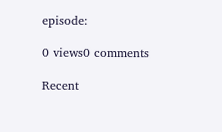episode:

0 views0 comments

Recent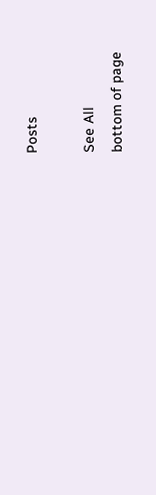Posts

See All
bottom of page